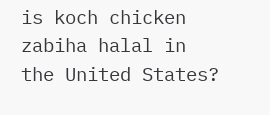is koch chicken zabiha halal in the United States?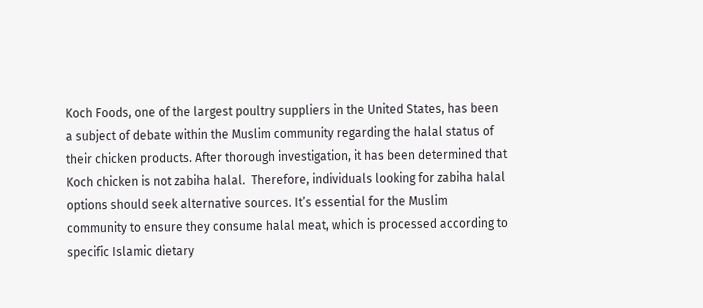Koch Foods, one of the largest poultry suppliers in the United States, has been a subject of debate within the Muslim community regarding the halal status of their chicken products. After thorough investigation, it has been determined that Koch chicken is not zabiha halal.  Therefore, individuals looking for zabiha halal options should seek alternative sources. It’s essential for the Muslim community to ensure they consume halal meat, which is processed according to specific Islamic dietary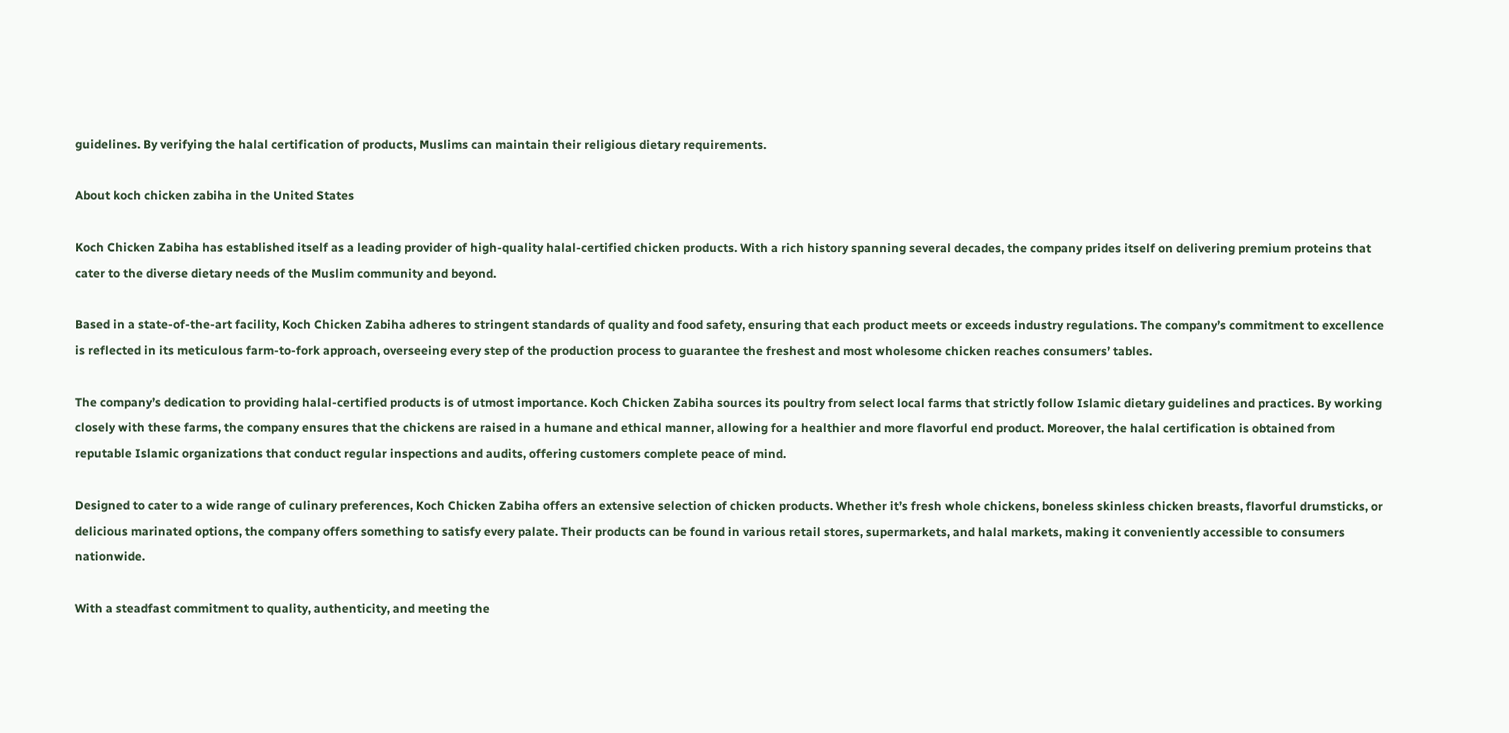guidelines. By verifying the halal certification of products, Muslims can maintain their religious dietary requirements.

About koch chicken zabiha in the United States

Koch Chicken Zabiha has established itself as a leading provider of high-quality halal-certified chicken products. With a rich history spanning several decades, the company prides itself on delivering premium proteins that cater to the diverse dietary needs of the Muslim community and beyond.

Based in a state-of-the-art facility, Koch Chicken Zabiha adheres to stringent standards of quality and food safety, ensuring that each product meets or exceeds industry regulations. The company’s commitment to excellence is reflected in its meticulous farm-to-fork approach, overseeing every step of the production process to guarantee the freshest and most wholesome chicken reaches consumers’ tables.

The company’s dedication to providing halal-certified products is of utmost importance. Koch Chicken Zabiha sources its poultry from select local farms that strictly follow Islamic dietary guidelines and practices. By working closely with these farms, the company ensures that the chickens are raised in a humane and ethical manner, allowing for a healthier and more flavorful end product. Moreover, the halal certification is obtained from reputable Islamic organizations that conduct regular inspections and audits, offering customers complete peace of mind.

Designed to cater to a wide range of culinary preferences, Koch Chicken Zabiha offers an extensive selection of chicken products. Whether it’s fresh whole chickens, boneless skinless chicken breasts, flavorful drumsticks, or delicious marinated options, the company offers something to satisfy every palate. Their products can be found in various retail stores, supermarkets, and halal markets, making it conveniently accessible to consumers nationwide.

With a steadfast commitment to quality, authenticity, and meeting the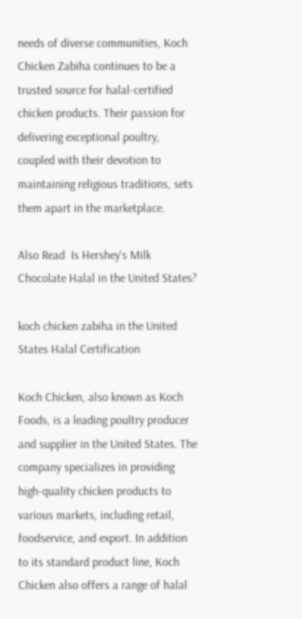needs of diverse communities, Koch Chicken Zabiha continues to be a trusted source for halal-certified chicken products. Their passion for delivering exceptional poultry, coupled with their devotion to maintaining religious traditions, sets them apart in the marketplace.

Also Read  Is Hershey's Milk Chocolate Halal in the United States?

koch chicken zabiha in the United States Halal Certification

Koch Chicken, also known as Koch Foods, is a leading poultry producer and supplier in the United States. The company specializes in providing high-quality chicken products to various markets, including retail, foodservice, and export. In addition to its standard product line, Koch Chicken also offers a range of halal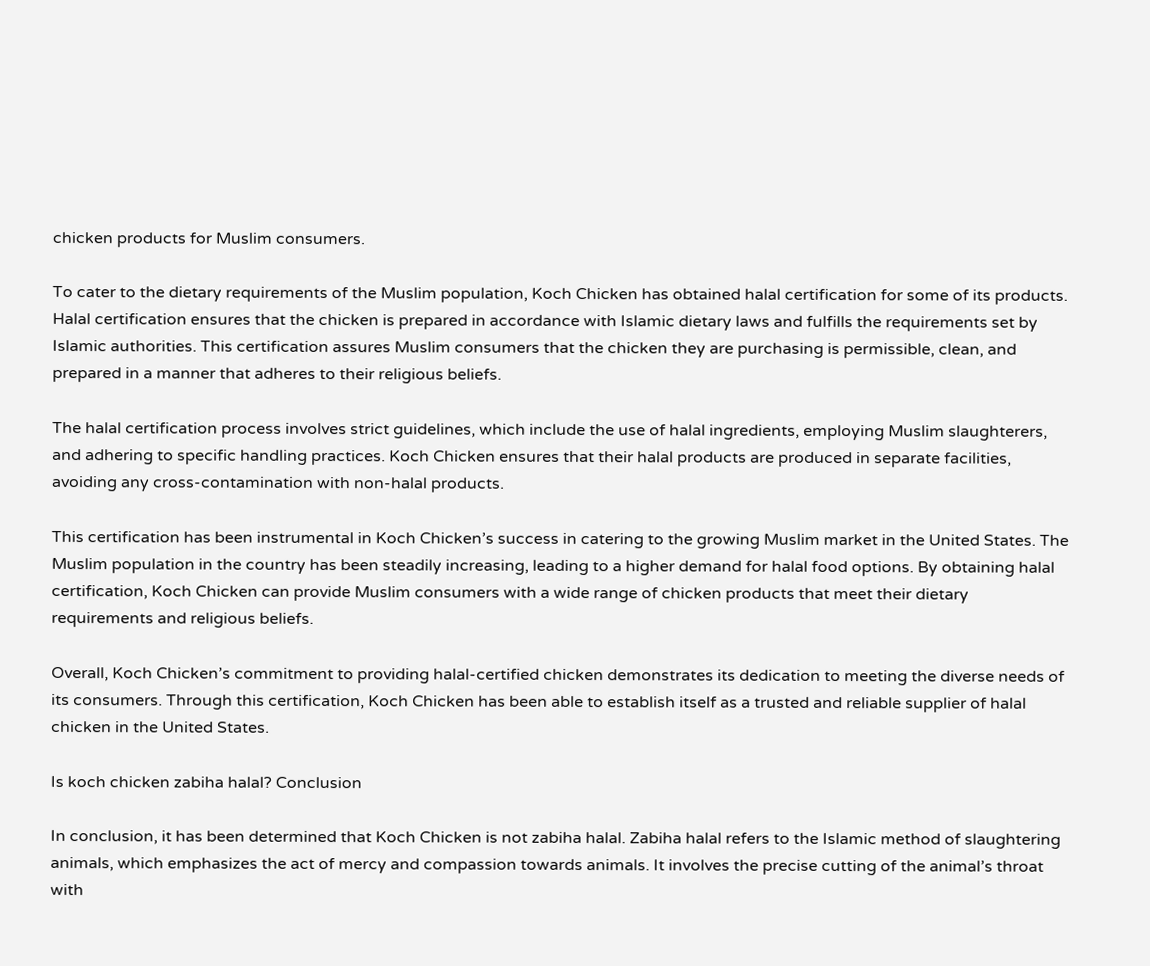chicken products for Muslim consumers.

To cater to the dietary requirements of the Muslim population, Koch Chicken has obtained halal certification for some of its products. Halal certification ensures that the chicken is prepared in accordance with Islamic dietary laws and fulfills the requirements set by Islamic authorities. This certification assures Muslim consumers that the chicken they are purchasing is permissible, clean, and prepared in a manner that adheres to their religious beliefs.

The halal certification process involves strict guidelines, which include the use of halal ingredients, employing Muslim slaughterers, and adhering to specific handling practices. Koch Chicken ensures that their halal products are produced in separate facilities, avoiding any cross-contamination with non-halal products.

This certification has been instrumental in Koch Chicken’s success in catering to the growing Muslim market in the United States. The Muslim population in the country has been steadily increasing, leading to a higher demand for halal food options. By obtaining halal certification, Koch Chicken can provide Muslim consumers with a wide range of chicken products that meet their dietary requirements and religious beliefs.

Overall, Koch Chicken’s commitment to providing halal-certified chicken demonstrates its dedication to meeting the diverse needs of its consumers. Through this certification, Koch Chicken has been able to establish itself as a trusted and reliable supplier of halal chicken in the United States.

Is koch chicken zabiha halal? Conclusion

In conclusion, it has been determined that Koch Chicken is not zabiha halal. Zabiha halal refers to the Islamic method of slaughtering animals, which emphasizes the act of mercy and compassion towards animals. It involves the precise cutting of the animal’s throat with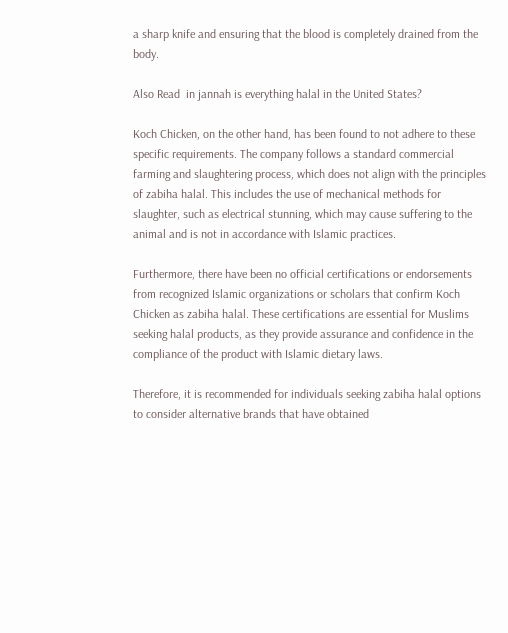a sharp knife and ensuring that the blood is completely drained from the body.

Also Read  in jannah is everything halal in the United States?

Koch Chicken, on the other hand, has been found to not adhere to these specific requirements. The company follows a standard commercial farming and slaughtering process, which does not align with the principles of zabiha halal. This includes the use of mechanical methods for slaughter, such as electrical stunning, which may cause suffering to the animal and is not in accordance with Islamic practices.

Furthermore, there have been no official certifications or endorsements from recognized Islamic organizations or scholars that confirm Koch Chicken as zabiha halal. These certifications are essential for Muslims seeking halal products, as they provide assurance and confidence in the compliance of the product with Islamic dietary laws.

Therefore, it is recommended for individuals seeking zabiha halal options to consider alternative brands that have obtained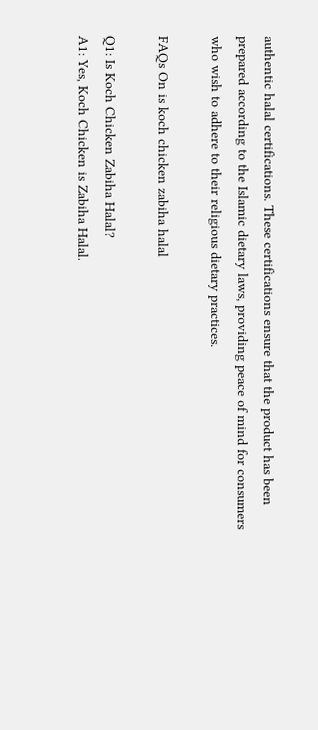authentic halal certifications. These certifications ensure that the product has been prepared according to the Islamic dietary laws, providing peace of mind for consumers who wish to adhere to their religious dietary practices.

FAQs On is koch chicken zabiha halal

Q1: Is Koch Chicken Zabiha Halal?
A1: Yes, Koch Chicken is Zabiha Halal.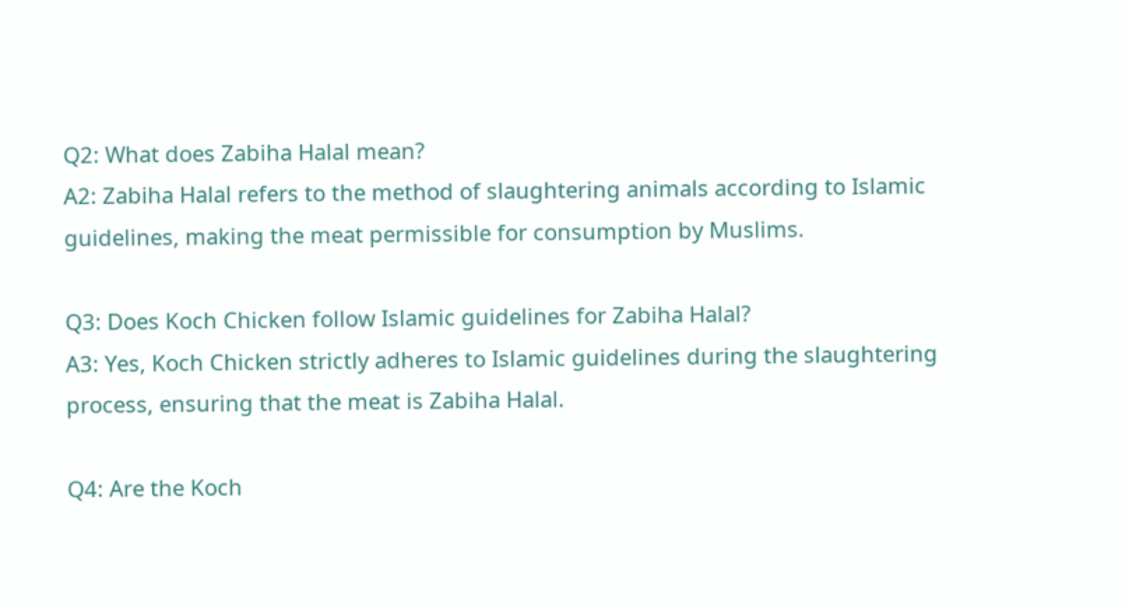Q2: What does Zabiha Halal mean?
A2: Zabiha Halal refers to the method of slaughtering animals according to Islamic guidelines, making the meat permissible for consumption by Muslims.

Q3: Does Koch Chicken follow Islamic guidelines for Zabiha Halal?
A3: Yes, Koch Chicken strictly adheres to Islamic guidelines during the slaughtering process, ensuring that the meat is Zabiha Halal.

Q4: Are the Koch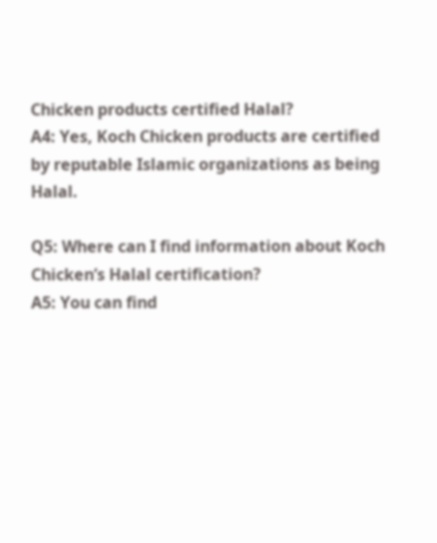Chicken products certified Halal?
A4: Yes, Koch Chicken products are certified by reputable Islamic organizations as being Halal.

Q5: Where can I find information about Koch Chicken’s Halal certification?
A5: You can find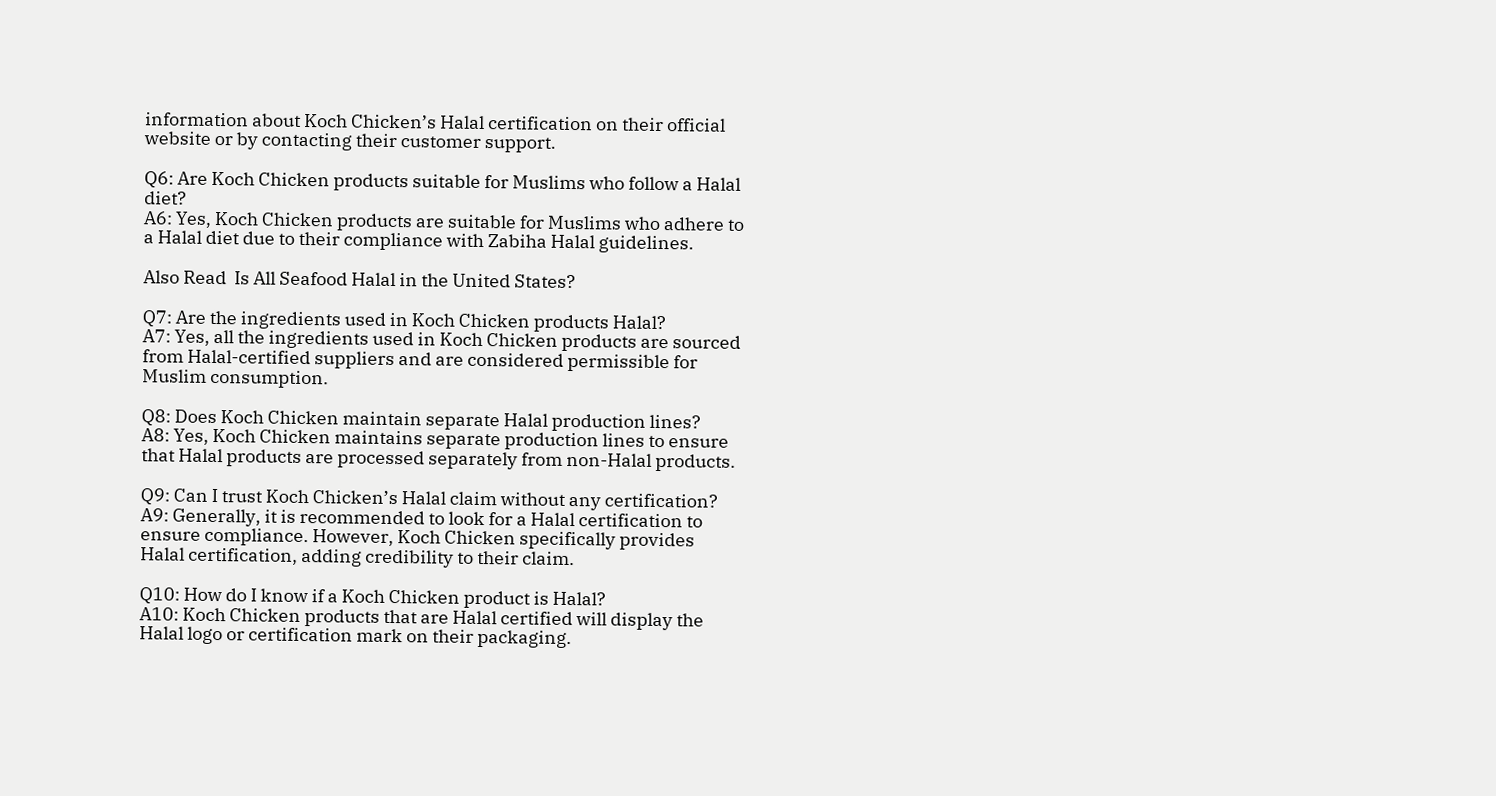information about Koch Chicken’s Halal certification on their official website or by contacting their customer support.

Q6: Are Koch Chicken products suitable for Muslims who follow a Halal diet?
A6: Yes, Koch Chicken products are suitable for Muslims who adhere to a Halal diet due to their compliance with Zabiha Halal guidelines.

Also Read  Is All Seafood Halal in the United States?

Q7: Are the ingredients used in Koch Chicken products Halal?
A7: Yes, all the ingredients used in Koch Chicken products are sourced from Halal-certified suppliers and are considered permissible for Muslim consumption.

Q8: Does Koch Chicken maintain separate Halal production lines?
A8: Yes, Koch Chicken maintains separate production lines to ensure that Halal products are processed separately from non-Halal products.

Q9: Can I trust Koch Chicken’s Halal claim without any certification?
A9: Generally, it is recommended to look for a Halal certification to ensure compliance. However, Koch Chicken specifically provides Halal certification, adding credibility to their claim.

Q10: How do I know if a Koch Chicken product is Halal?
A10: Koch Chicken products that are Halal certified will display the Halal logo or certification mark on their packaging.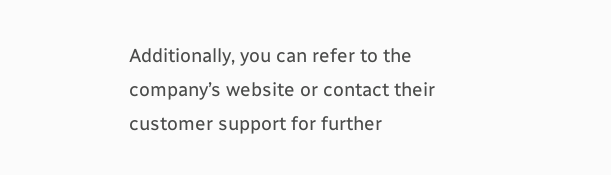Additionally, you can refer to the company’s website or contact their customer support for further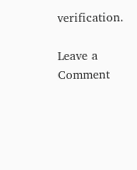verification.

Leave a Comment